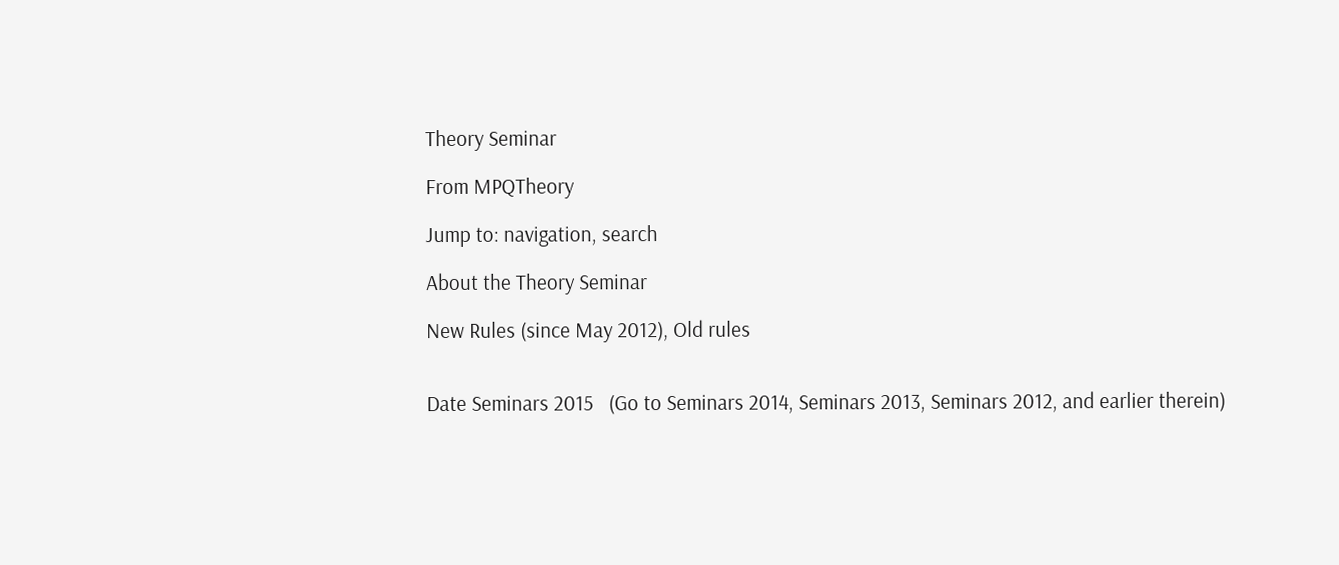Theory Seminar

From MPQTheory

Jump to: navigation, search

About the Theory Seminar

New Rules (since May 2012), Old rules


Date Seminars 2015   (Go to Seminars 2014, Seminars 2013, Seminars 2012, and earlier therein)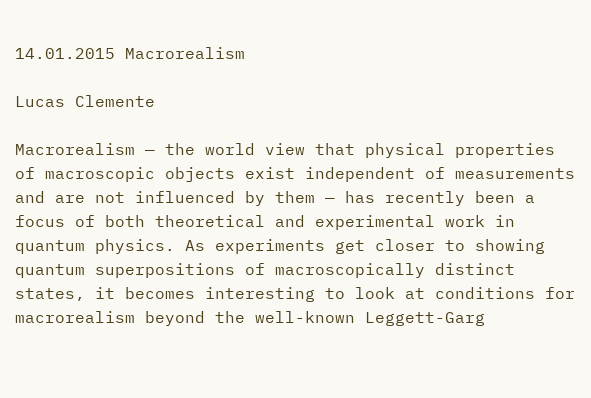14.01.2015 Macrorealism

Lucas Clemente

Macrorealism — the world view that physical properties of macroscopic objects exist independent of measurements and are not influenced by them — has recently been a focus of both theoretical and experimental work in quantum physics. As experiments get closer to showing quantum superpositions of macroscopically distinct states, it becomes interesting to look at conditions for macrorealism beyond the well-known Leggett-Garg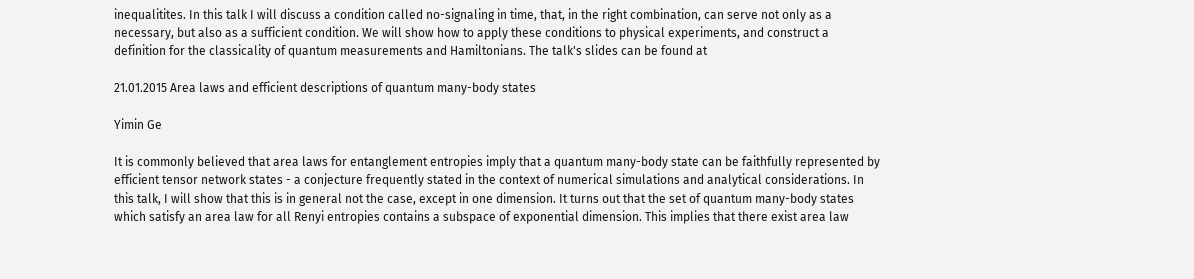inequalitites. In this talk I will discuss a condition called no-signaling in time, that, in the right combination, can serve not only as a necessary, but also as a sufficient condition. We will show how to apply these conditions to physical experiments, and construct a definition for the classicality of quantum measurements and Hamiltonians. The talk's slides can be found at

21.01.2015 Area laws and efficient descriptions of quantum many-body states

Yimin Ge

It is commonly believed that area laws for entanglement entropies imply that a quantum many-body state can be faithfully represented by efficient tensor network states - a conjecture frequently stated in the context of numerical simulations and analytical considerations. In this talk, I will show that this is in general not the case, except in one dimension. It turns out that the set of quantum many-body states which satisfy an area law for all Renyi entropies contains a subspace of exponential dimension. This implies that there exist area law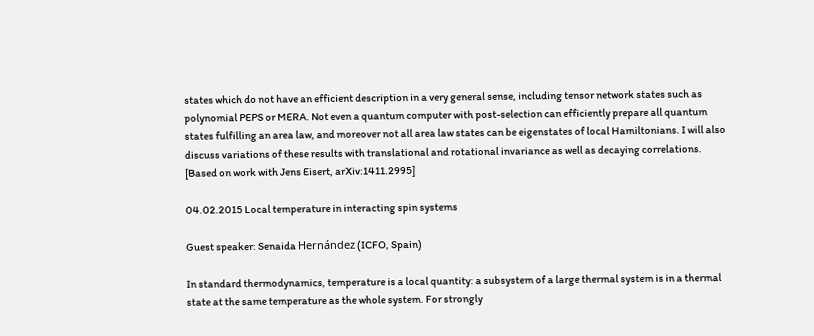states which do not have an efficient description in a very general sense, including tensor network states such as polynomial PEPS or MERA. Not even a quantum computer with post-selection can efficiently prepare all quantum states fulfilling an area law, and moreover not all area law states can be eigenstates of local Hamiltonians. I will also discuss variations of these results with translational and rotational invariance as well as decaying correlations. [Based on work with Jens Eisert, arXiv:1411.2995]

04.02.2015 Local temperature in interacting spin systems

Guest speaker: Senaida Hernández (ICFO, Spain)

In standard thermodynamics, temperature is a local quantity: a subsystem of a large thermal system is in a thermal state at the same temperature as the whole system. For strongly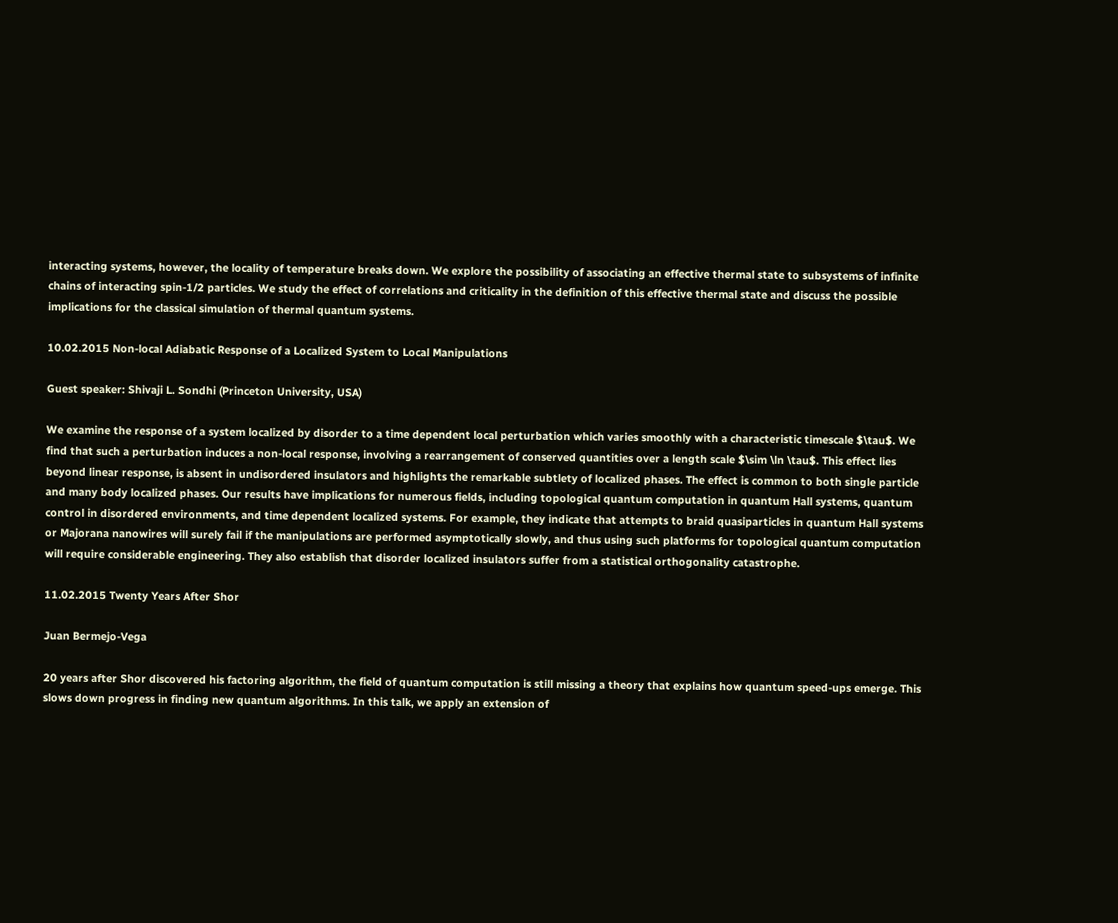interacting systems, however, the locality of temperature breaks down. We explore the possibility of associating an effective thermal state to subsystems of infinite chains of interacting spin-1/2 particles. We study the effect of correlations and criticality in the definition of this effective thermal state and discuss the possible implications for the classical simulation of thermal quantum systems.

10.02.2015 Non-local Adiabatic Response of a Localized System to Local Manipulations

Guest speaker: Shivaji L. Sondhi (Princeton University, USA)

We examine the response of a system localized by disorder to a time dependent local perturbation which varies smoothly with a characteristic timescale $\tau$. We find that such a perturbation induces a non-local response, involving a rearrangement of conserved quantities over a length scale $\sim \ln \tau$. This effect lies beyond linear response, is absent in undisordered insulators and highlights the remarkable subtlety of localized phases. The effect is common to both single particle and many body localized phases. Our results have implications for numerous fields, including topological quantum computation in quantum Hall systems, quantum control in disordered environments, and time dependent localized systems. For example, they indicate that attempts to braid quasiparticles in quantum Hall systems or Majorana nanowires will surely fail if the manipulations are performed asymptotically slowly, and thus using such platforms for topological quantum computation will require considerable engineering. They also establish that disorder localized insulators suffer from a statistical orthogonality catastrophe.

11.02.2015 Twenty Years After Shor

Juan Bermejo-Vega

20 years after Shor discovered his factoring algorithm, the field of quantum computation is still missing a theory that explains how quantum speed-ups emerge. This slows down progress in finding new quantum algorithms. In this talk, we apply an extension of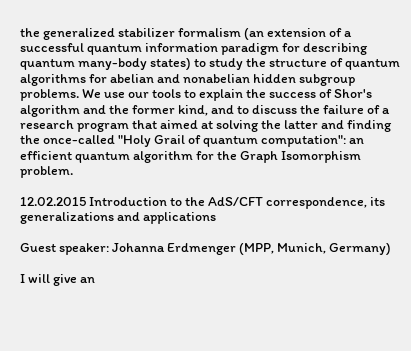the generalized stabilizer formalism (an extension of a successful quantum information paradigm for describing quantum many-body states) to study the structure of quantum algorithms for abelian and nonabelian hidden subgroup problems. We use our tools to explain the success of Shor's algorithm and the former kind, and to discuss the failure of a research program that aimed at solving the latter and finding the once-called "Holy Grail of quantum computation": an efficient quantum algorithm for the Graph Isomorphism problem.

12.02.2015 Introduction to the AdS/CFT correspondence, its generalizations and applications

Guest speaker: Johanna Erdmenger (MPP, Munich, Germany)

I will give an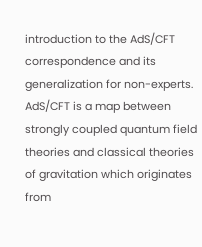introduction to the AdS/CFT correspondence and its generalization for non-experts. AdS/CFT is a map between strongly coupled quantum field theories and classical theories of gravitation which originates from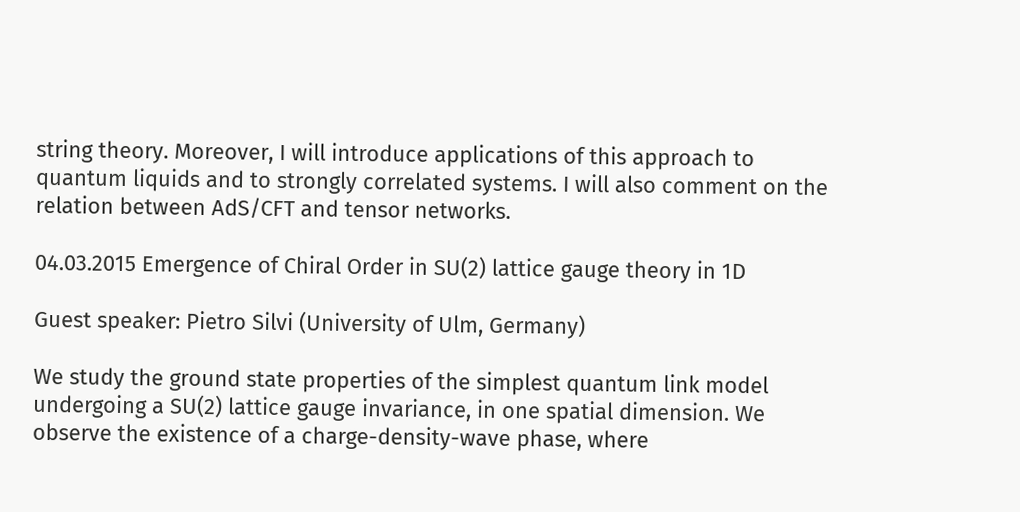string theory. Moreover, I will introduce applications of this approach to quantum liquids and to strongly correlated systems. I will also comment on the relation between AdS/CFT and tensor networks.

04.03.2015 Emergence of Chiral Order in SU(2) lattice gauge theory in 1D

Guest speaker: Pietro Silvi (University of Ulm, Germany)

We study the ground state properties of the simplest quantum link model undergoing a SU(2) lattice gauge invariance, in one spatial dimension. We observe the existence of a charge-density-wave phase, where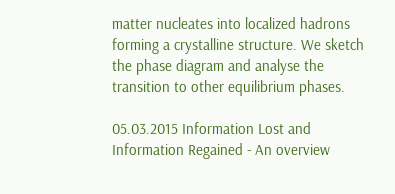matter nucleates into localized hadrons forming a crystalline structure. We sketch the phase diagram and analyse the transition to other equilibrium phases.

05.03.2015 Information Lost and Information Regained - An overview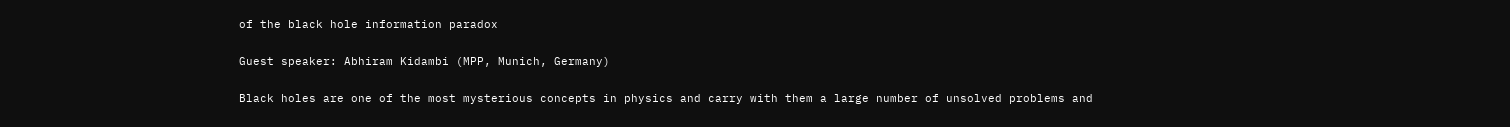of the black hole information paradox

Guest speaker: Abhiram Kidambi (MPP, Munich, Germany)

Black holes are one of the most mysterious concepts in physics and carry with them a large number of unsolved problems and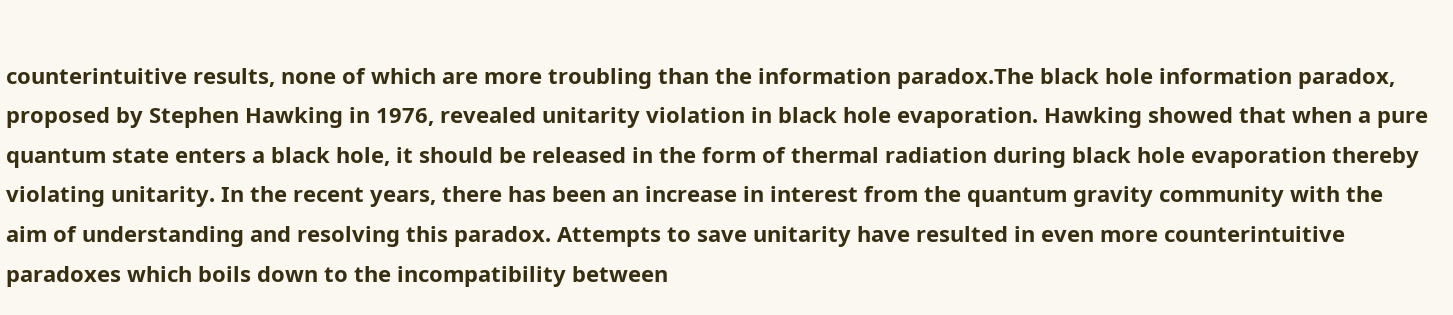counterintuitive results, none of which are more troubling than the information paradox.The black hole information paradox, proposed by Stephen Hawking in 1976, revealed unitarity violation in black hole evaporation. Hawking showed that when a pure quantum state enters a black hole, it should be released in the form of thermal radiation during black hole evaporation thereby violating unitarity. In the recent years, there has been an increase in interest from the quantum gravity community with the aim of understanding and resolving this paradox. Attempts to save unitarity have resulted in even more counterintuitive paradoxes which boils down to the incompatibility between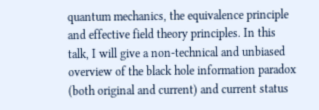quantum mechanics, the equivalence principle and effective field theory principles. In this talk, I will give a non-technical and unbiased overview of the black hole information paradox (both original and current) and current status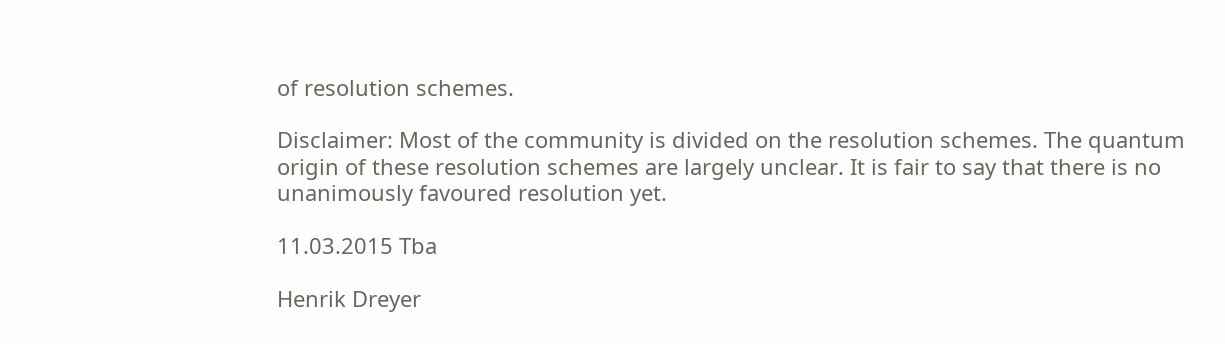of resolution schemes.

Disclaimer: Most of the community is divided on the resolution schemes. The quantum origin of these resolution schemes are largely unclear. It is fair to say that there is no unanimously favoured resolution yet.

11.03.2015 Tba

Henrik Dreyer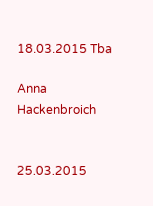18.03.2015 Tba

Anna Hackenbroich


25.03.2015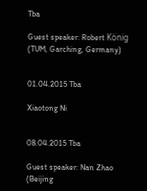Tba

Guest speaker: Robert König (TUM, Garching, Germany)


01.04.2015 Tba

Xiaotong Ni


08.04.2015 Tba

Guest speaker: Nan Zhao (Beijing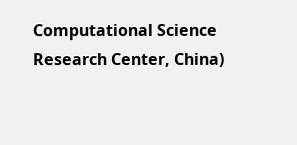Computational Science Research Center, China)